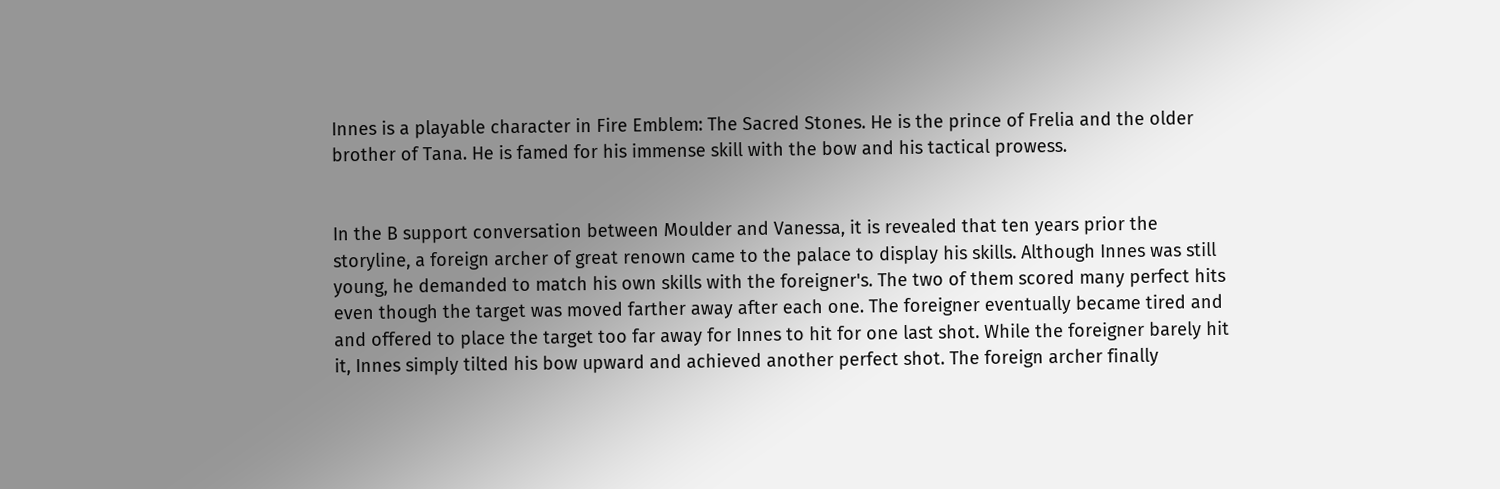Innes is a playable character in Fire Emblem: The Sacred Stones. He is the prince of Frelia and the older brother of Tana. He is famed for his immense skill with the bow and his tactical prowess.


In the B support conversation between Moulder and Vanessa, it is revealed that ten years prior the storyline, a foreign archer of great renown came to the palace to display his skills. Although Innes was still young, he demanded to match his own skills with the foreigner's. The two of them scored many perfect hits even though the target was moved farther away after each one. The foreigner eventually became tired and and offered to place the target too far away for Innes to hit for one last shot. While the foreigner barely hit it, Innes simply tilted his bow upward and achieved another perfect shot. The foreign archer finally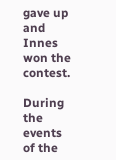gave up and Innes won the contest.

During the events of the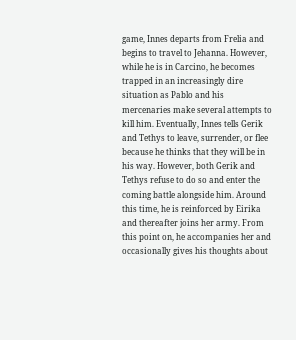game, Innes departs from Frelia and begins to travel to Jehanna. However, while he is in Carcino, he becomes trapped in an increasingly dire situation as Pablo and his mercenaries make several attempts to kill him. Eventually, Innes tells Gerik and Tethys to leave, surrender, or flee because he thinks that they will be in his way. However, both Gerik and Tethys refuse to do so and enter the coming battle alongside him. Around this time, he is reinforced by Eirika and thereafter joins her army. From this point on, he accompanies her and occasionally gives his thoughts about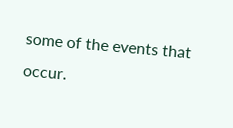some of the events that occur.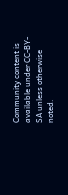Community content is available under CC-BY-SA unless otherwise noted.